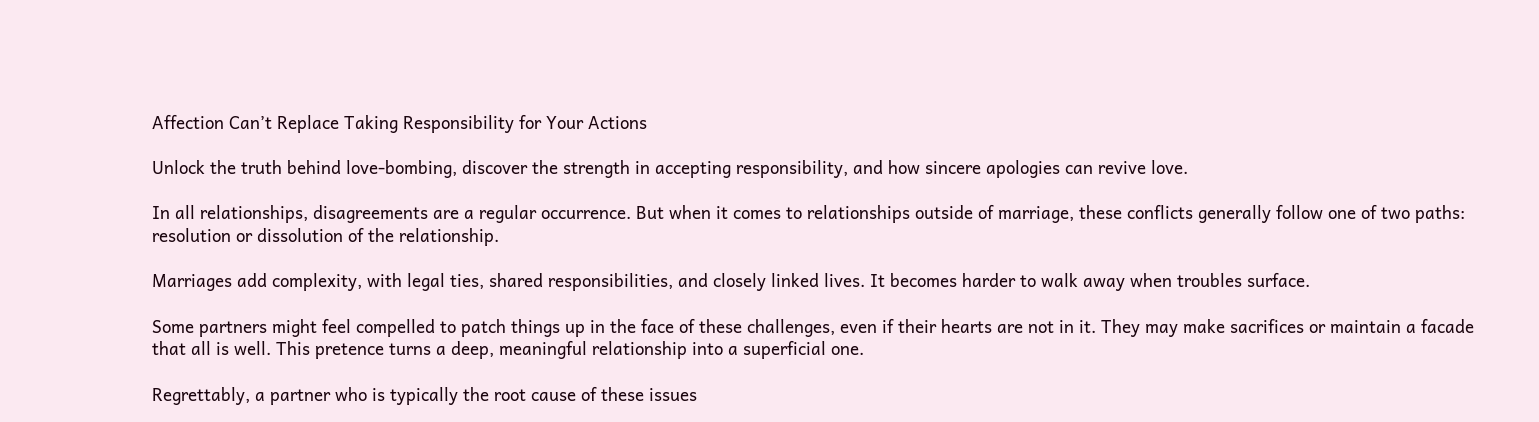Affection Can’t Replace Taking Responsibility for Your Actions

Unlock the truth behind love-bombing, discover the strength in accepting responsibility, and how sincere apologies can revive love.

In all relationships, disagreements are a regular occurrence. But when it comes to relationships outside of marriage, these conflicts generally follow one of two paths: resolution or dissolution of the relationship.

Marriages add complexity, with legal ties, shared responsibilities, and closely linked lives. It becomes harder to walk away when troubles surface.

Some partners might feel compelled to patch things up in the face of these challenges, even if their hearts are not in it. They may make sacrifices or maintain a facade that all is well. This pretence turns a deep, meaningful relationship into a superficial one.

Regrettably, a partner who is typically the root cause of these issues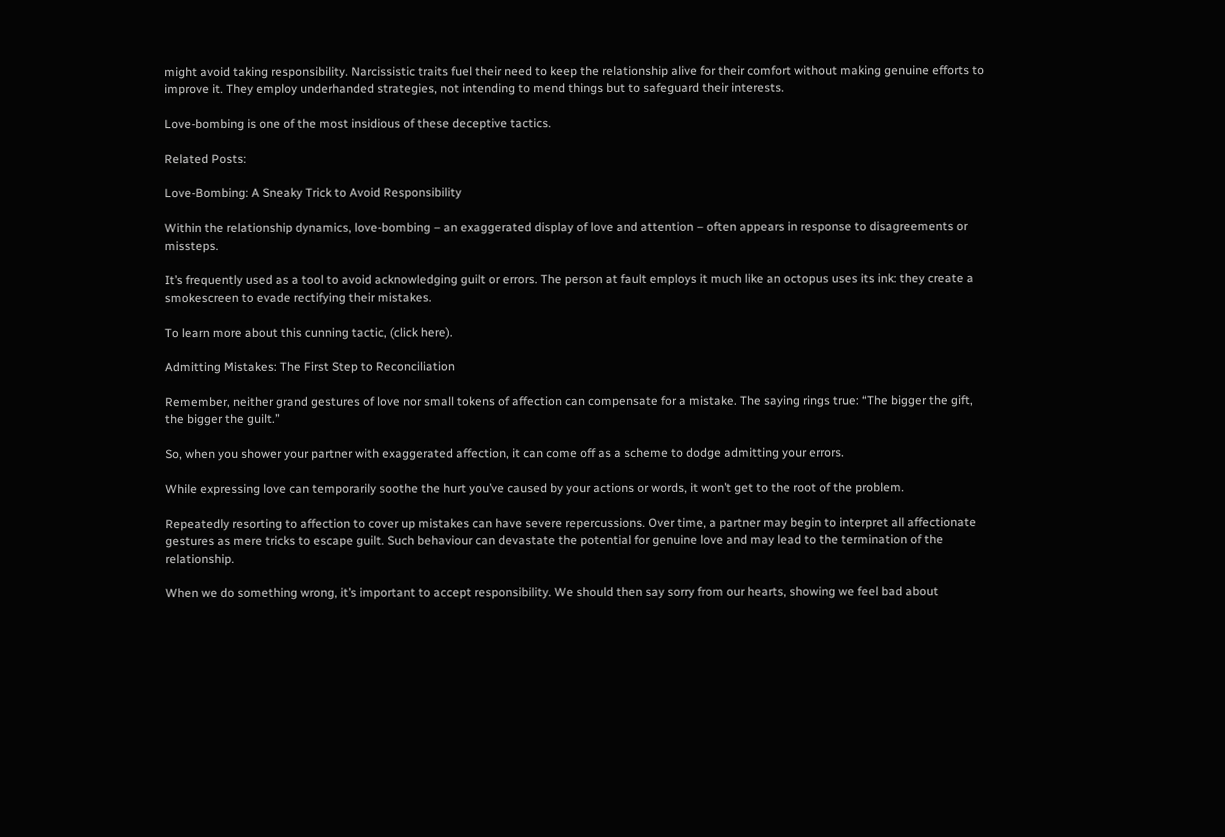might avoid taking responsibility. Narcissistic traits fuel their need to keep the relationship alive for their comfort without making genuine efforts to improve it. They employ underhanded strategies, not intending to mend things but to safeguard their interests.

Love-bombing is one of the most insidious of these deceptive tactics.

Related Posts:

Love-Bombing: A Sneaky Trick to Avoid Responsibility

Within the relationship dynamics, love-bombing – an exaggerated display of love and attention – often appears in response to disagreements or missteps.

It’s frequently used as a tool to avoid acknowledging guilt or errors. The person at fault employs it much like an octopus uses its ink: they create a smokescreen to evade rectifying their mistakes.

To learn more about this cunning tactic, (click here).

Admitting Mistakes: The First Step to Reconciliation

Remember, neither grand gestures of love nor small tokens of affection can compensate for a mistake. The saying rings true: “The bigger the gift, the bigger the guilt.”

So, when you shower your partner with exaggerated affection, it can come off as a scheme to dodge admitting your errors.

While expressing love can temporarily soothe the hurt you’ve caused by your actions or words, it won’t get to the root of the problem.

Repeatedly resorting to affection to cover up mistakes can have severe repercussions. Over time, a partner may begin to interpret all affectionate gestures as mere tricks to escape guilt. Such behaviour can devastate the potential for genuine love and may lead to the termination of the relationship.

When we do something wrong, it’s important to accept responsibility. We should then say sorry from our hearts, showing we feel bad about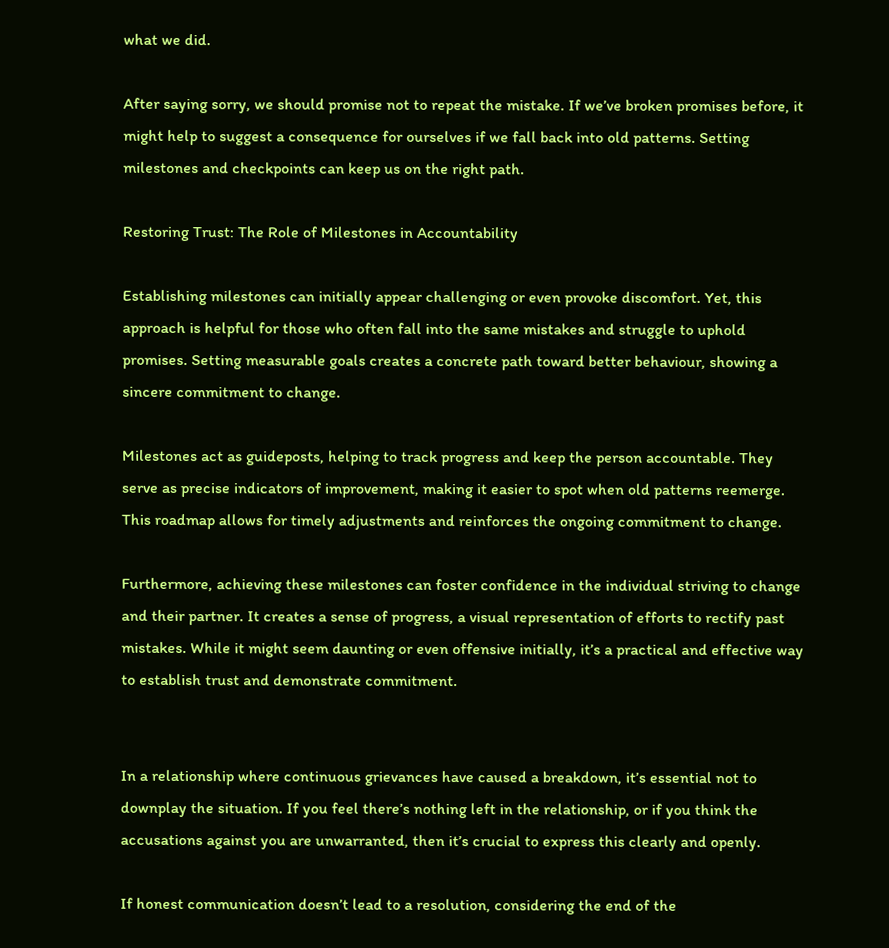what we did.

After saying sorry, we should promise not to repeat the mistake. If we’ve broken promises before, it might help to suggest a consequence for ourselves if we fall back into old patterns. Setting milestones and checkpoints can keep us on the right path.

Restoring Trust: The Role of Milestones in Accountability

Establishing milestones can initially appear challenging or even provoke discomfort. Yet, this approach is helpful for those who often fall into the same mistakes and struggle to uphold promises. Setting measurable goals creates a concrete path toward better behaviour, showing a sincere commitment to change.

Milestones act as guideposts, helping to track progress and keep the person accountable. They serve as precise indicators of improvement, making it easier to spot when old patterns reemerge. This roadmap allows for timely adjustments and reinforces the ongoing commitment to change.

Furthermore, achieving these milestones can foster confidence in the individual striving to change and their partner. It creates a sense of progress, a visual representation of efforts to rectify past mistakes. While it might seem daunting or even offensive initially, it’s a practical and effective way to establish trust and demonstrate commitment.


In a relationship where continuous grievances have caused a breakdown, it’s essential not to downplay the situation. If you feel there’s nothing left in the relationship, or if you think the accusations against you are unwarranted, then it’s crucial to express this clearly and openly.

If honest communication doesn’t lead to a resolution, considering the end of the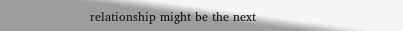relationship might be the next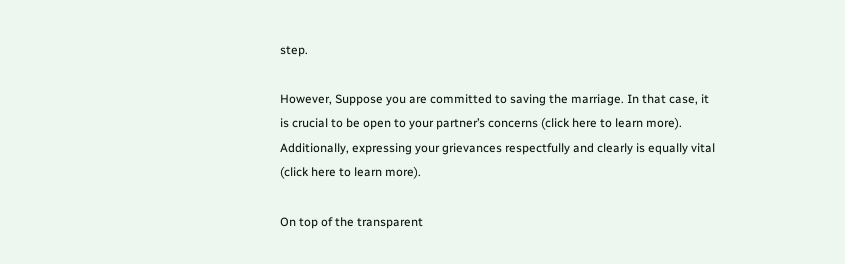step.

However, Suppose you are committed to saving the marriage. In that case, it is crucial to be open to your partner’s concerns (click here to learn more). Additionally, expressing your grievances respectfully and clearly is equally vital (click here to learn more).

On top of the transparent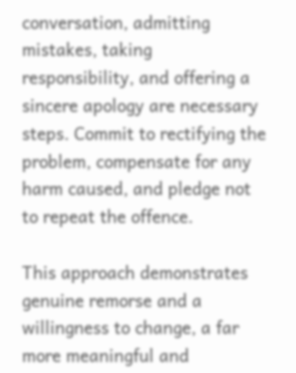conversation, admitting mistakes, taking responsibility, and offering a sincere apology are necessary steps. Commit to rectifying the problem, compensate for any harm caused, and pledge not to repeat the offence.

This approach demonstrates genuine remorse and a willingness to change, a far more meaningful and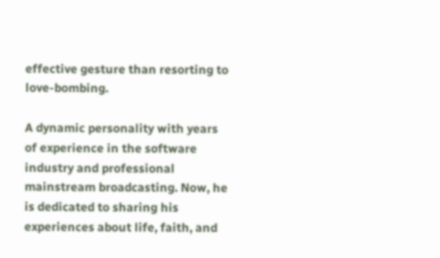effective gesture than resorting to love-bombing.

A dynamic personality with years of experience in the software industry and professional mainstream broadcasting. Now, he is dedicated to sharing his experiences about life, faith, and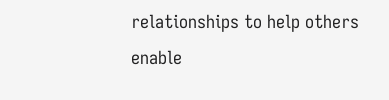relationships to help others enable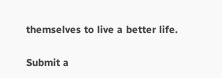themselves to live a better life.


Submit a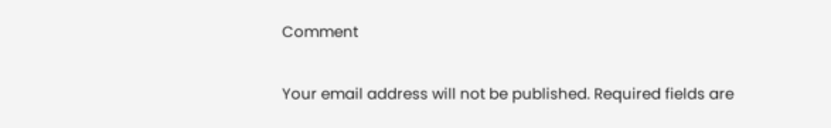Comment

Your email address will not be published. Required fields are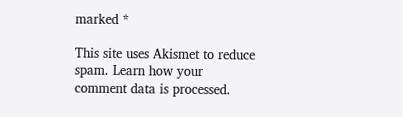marked *

This site uses Akismet to reduce spam. Learn how your comment data is processed.